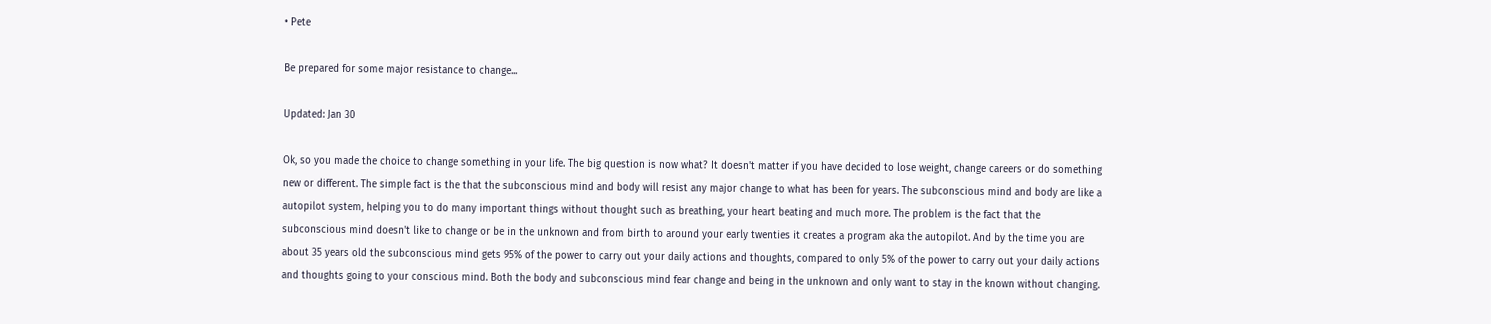• Pete

Be prepared for some major resistance to change...

Updated: Jan 30

Ok, so you made the choice to change something in your life. The big question is now what? It doesn't matter if you have decided to lose weight, change careers or do something new or different. The simple fact is the that the subconscious mind and body will resist any major change to what has been for years. The subconscious mind and body are like a autopilot system, helping you to do many important things without thought such as breathing, your heart beating and much more. The problem is the fact that the subconscious mind doesn't like to change or be in the unknown and from birth to around your early twenties it creates a program aka the autopilot. And by the time you are about 35 years old the subconscious mind gets 95% of the power to carry out your daily actions and thoughts, compared to only 5% of the power to carry out your daily actions and thoughts going to your conscious mind. Both the body and subconscious mind fear change and being in the unknown and only want to stay in the known without changing.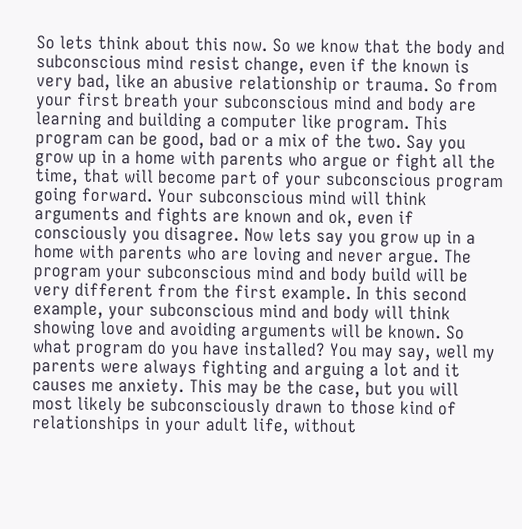So lets think about this now. So we know that the body and subconscious mind resist change, even if the known is very bad, like an abusive relationship or trauma. So from your first breath your subconscious mind and body are learning and building a computer like program. This program can be good, bad or a mix of the two. Say you grow up in a home with parents who argue or fight all the time, that will become part of your subconscious program going forward. Your subconscious mind will think arguments and fights are known and ok, even if consciously you disagree. Now lets say you grow up in a home with parents who are loving and never argue. The program your subconscious mind and body build will be very different from the first example. In this second example, your subconscious mind and body will think showing love and avoiding arguments will be known. So what program do you have installed? You may say, well my parents were always fighting and arguing a lot and it causes me anxiety. This may be the case, but you will most likely be subconsciously drawn to those kind of relationships in your adult life, without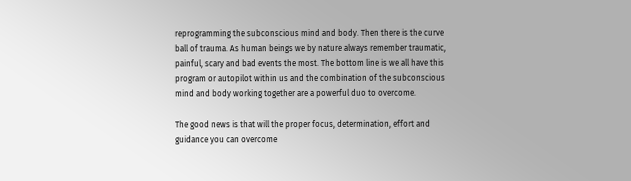reprogramming the subconscious mind and body. Then there is the curve ball of trauma. As human beings we by nature always remember traumatic, painful, scary and bad events the most. The bottom line is we all have this program or autopilot within us and the combination of the subconscious mind and body working together are a powerful duo to overcome.

The good news is that will the proper focus, determination, effort and guidance you can overcome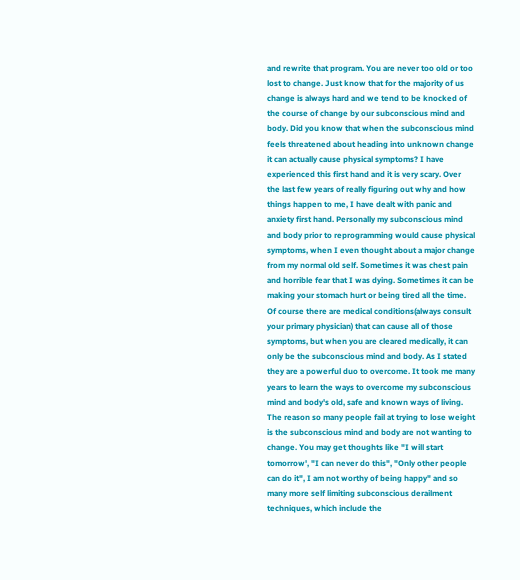and rewrite that program. You are never too old or too lost to change. Just know that for the majority of us change is always hard and we tend to be knocked of the course of change by our subconscious mind and body. Did you know that when the subconscious mind feels threatened about heading into unknown change it can actually cause physical symptoms? I have experienced this first hand and it is very scary. Over the last few years of really figuring out why and how things happen to me, I have dealt with panic and anxiety first hand. Personally my subconscious mind and body prior to reprogramming would cause physical symptoms, when I even thought about a major change from my normal old self. Sometimes it was chest pain and horrible fear that I was dying. Sometimes it can be making your stomach hurt or being tired all the time. Of course there are medical conditions(always consult your primary physician) that can cause all of those symptoms, but when you are cleared medically, it can only be the subconscious mind and body. As I stated they are a powerful duo to overcome. It took me many years to learn the ways to overcome my subconscious mind and body's old, safe and known ways of living. The reason so many people fail at trying to lose weight is the subconscious mind and body are not wanting to change. You may get thoughts like "I will start tomorrow', "I can never do this", "Only other people can do it", I am not worthy of being happy" and so many more self limiting subconscious derailment techniques, which include the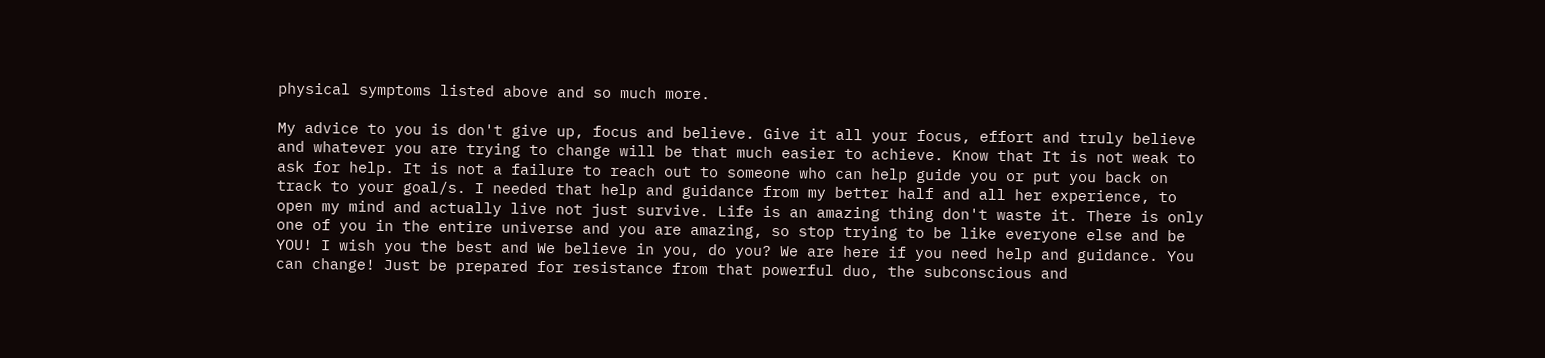physical symptoms listed above and so much more.

My advice to you is don't give up, focus and believe. Give it all your focus, effort and truly believe and whatever you are trying to change will be that much easier to achieve. Know that It is not weak to ask for help. It is not a failure to reach out to someone who can help guide you or put you back on track to your goal/s. I needed that help and guidance from my better half and all her experience, to open my mind and actually live not just survive. Life is an amazing thing don't waste it. There is only one of you in the entire universe and you are amazing, so stop trying to be like everyone else and be YOU! I wish you the best and We believe in you, do you? We are here if you need help and guidance. You can change! Just be prepared for resistance from that powerful duo, the subconscious and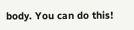body. You can do this!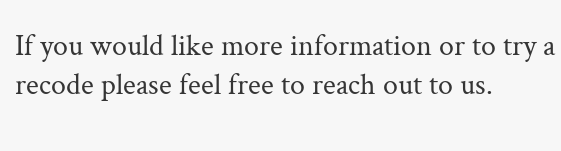If you would like more information or to try a recode please feel free to reach out to us.